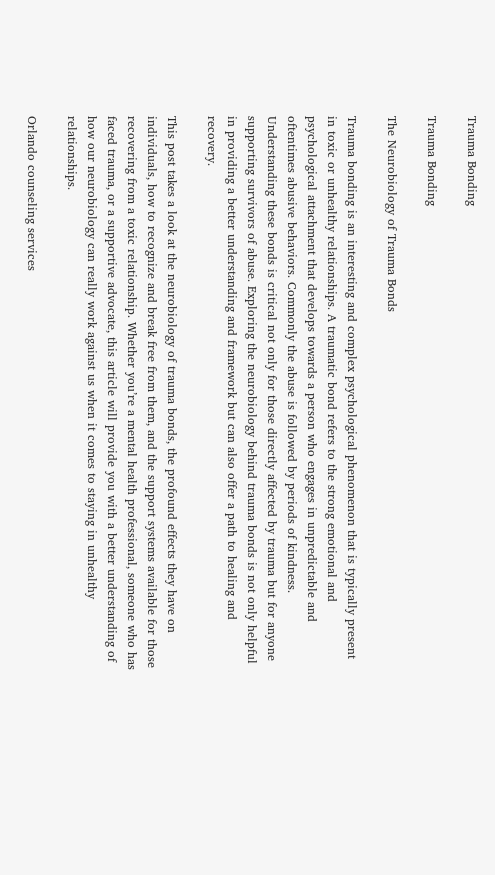Trauma Bonding

Trauma Bonding

The Neurobiology of Trauma Bonds

Trauma bonding is an interesting and complex psychological phenomenon that is typically present in toxic or unhealthy relationships. A traumatic bond refers to the strong emotional and psychological attachment that develops towards a person who engages in unpredictable and oftentimes abusive behaviors. Commonly the abuse is followed by periods of kindness. Understanding these bonds is critical not only for those directly affected by trauma but for anyone supporting survivors of abuse. Exploring the neurobiology behind trauma bonds is not only helpful in providing a better understanding and framework but can also offer a path to healing and recovery.

This post takes a look at the neurobiology of trauma bonds, the profound effects they have on individuals, how to recognize and break free from them, and the support systems available for those recovering from a toxic relationship. Whether you’re a mental health professional, someone who has faced trauma, or a supportive advocate, this article will provide you with a better understanding of how our neurobiology can really work against us when it comes to staying in unhealthy relationships.

Orlando counseling services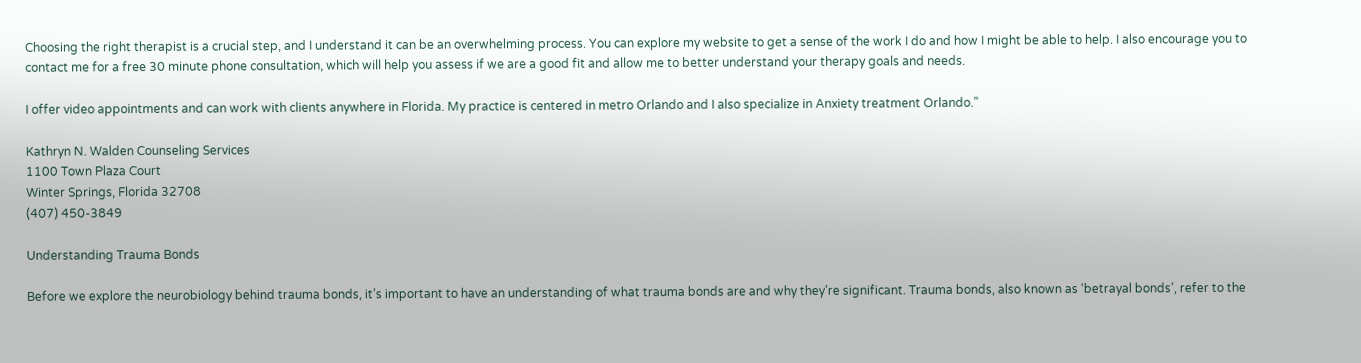Choosing the right therapist is a crucial step, and I understand it can be an overwhelming process. You can explore my website to get a sense of the work I do and how I might be able to help. I also encourage you to contact me for a free 30 minute phone consultation, which will help you assess if we are a good fit and allow me to better understand your therapy goals and needs.

I offer video appointments and can work with clients anywhere in Florida. My practice is centered in metro Orlando and I also specialize in Anxiety treatment Orlando.”

Kathryn N. Walden Counseling Services
1100 Town Plaza Court
Winter Springs, Florida 32708
(407) 450-3849

Understanding Trauma Bonds

Before we explore the neurobiology behind trauma bonds, it’s important to have an understanding of what trauma bonds are and why they’re significant. Trauma bonds, also known as ‘betrayal bonds’, refer to the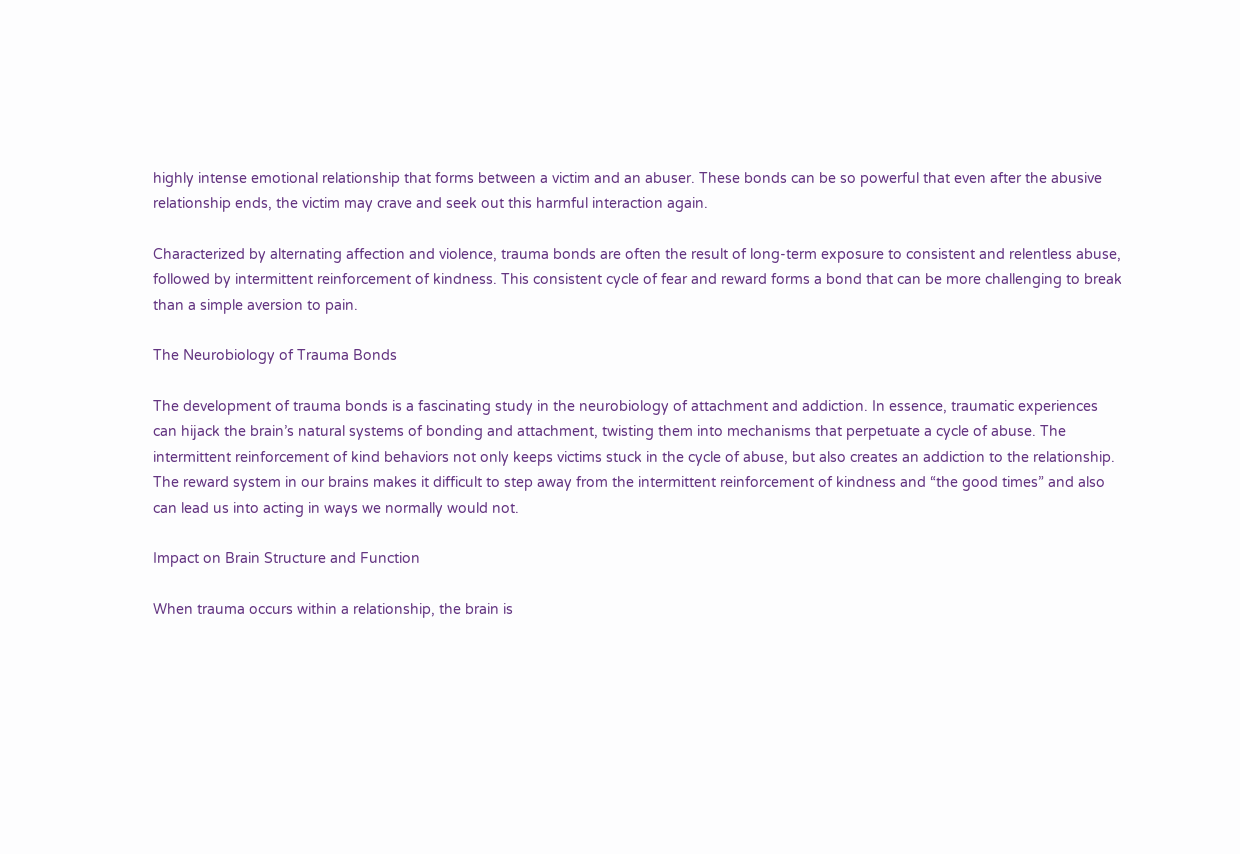highly intense emotional relationship that forms between a victim and an abuser. These bonds can be so powerful that even after the abusive relationship ends, the victim may crave and seek out this harmful interaction again.

Characterized by alternating affection and violence, trauma bonds are often the result of long-term exposure to consistent and relentless abuse, followed by intermittent reinforcement of kindness. This consistent cycle of fear and reward forms a bond that can be more challenging to break than a simple aversion to pain.

The Neurobiology of Trauma Bonds

The development of trauma bonds is a fascinating study in the neurobiology of attachment and addiction. In essence, traumatic experiences can hijack the brain’s natural systems of bonding and attachment, twisting them into mechanisms that perpetuate a cycle of abuse. The intermittent reinforcement of kind behaviors not only keeps victims stuck in the cycle of abuse, but also creates an addiction to the relationship. The reward system in our brains makes it difficult to step away from the intermittent reinforcement of kindness and “the good times” and also can lead us into acting in ways we normally would not.

Impact on Brain Structure and Function

When trauma occurs within a relationship, the brain is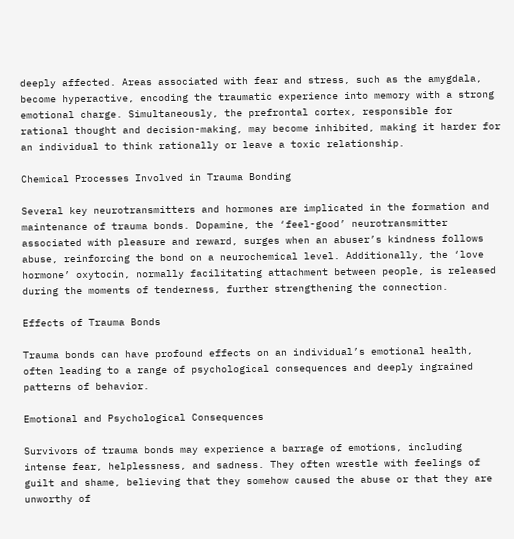deeply affected. Areas associated with fear and stress, such as the amygdala, become hyperactive, encoding the traumatic experience into memory with a strong emotional charge. Simultaneously, the prefrontal cortex, responsible for rational thought and decision-making, may become inhibited, making it harder for an individual to think rationally or leave a toxic relationship.

Chemical Processes Involved in Trauma Bonding

Several key neurotransmitters and hormones are implicated in the formation and maintenance of trauma bonds. Dopamine, the ‘feel-good’ neurotransmitter associated with pleasure and reward, surges when an abuser’s kindness follows abuse, reinforcing the bond on a neurochemical level. Additionally, the ‘love hormone’ oxytocin, normally facilitating attachment between people, is released during the moments of tenderness, further strengthening the connection.

Effects of Trauma Bonds

Trauma bonds can have profound effects on an individual’s emotional health, often leading to a range of psychological consequences and deeply ingrained patterns of behavior.

Emotional and Psychological Consequences

Survivors of trauma bonds may experience a barrage of emotions, including intense fear, helplessness, and sadness. They often wrestle with feelings of guilt and shame, believing that they somehow caused the abuse or that they are unworthy of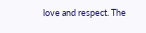love and respect. The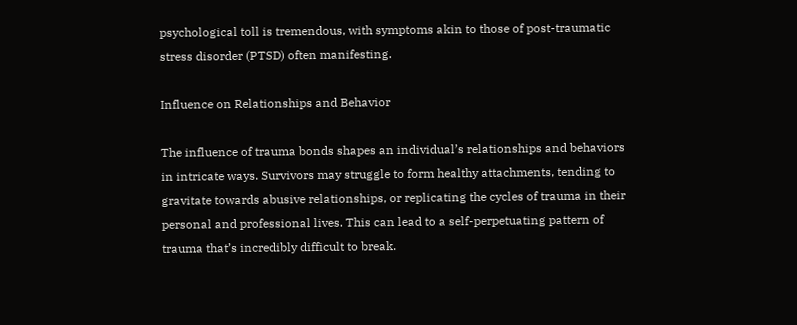psychological toll is tremendous, with symptoms akin to those of post-traumatic stress disorder (PTSD) often manifesting.

Influence on Relationships and Behavior

The influence of trauma bonds shapes an individual’s relationships and behaviors in intricate ways. Survivors may struggle to form healthy attachments, tending to gravitate towards abusive relationships, or replicating the cycles of trauma in their personal and professional lives. This can lead to a self-perpetuating pattern of trauma that’s incredibly difficult to break.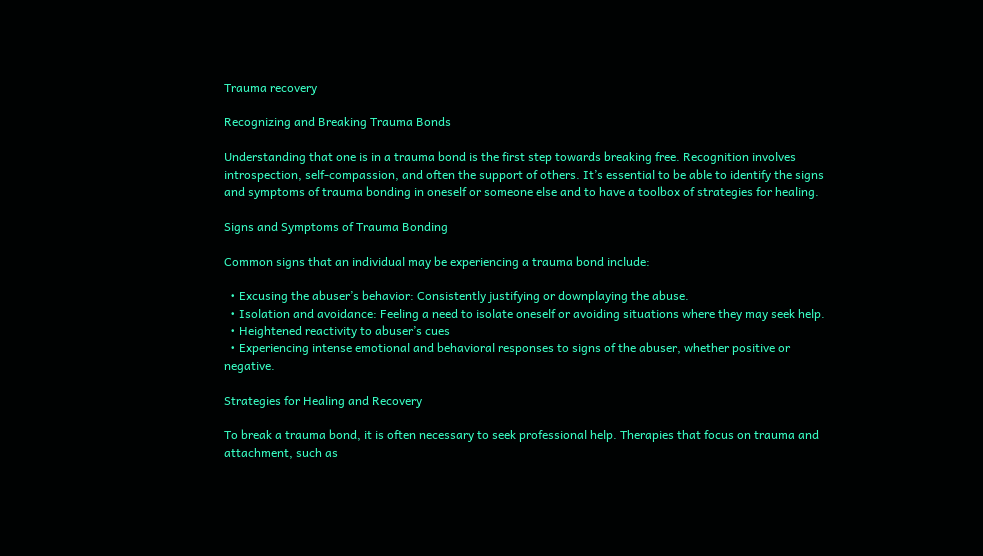Trauma recovery

Recognizing and Breaking Trauma Bonds

Understanding that one is in a trauma bond is the first step towards breaking free. Recognition involves introspection, self-compassion, and often the support of others. It’s essential to be able to identify the signs and symptoms of trauma bonding in oneself or someone else and to have a toolbox of strategies for healing.

Signs and Symptoms of Trauma Bonding

Common signs that an individual may be experiencing a trauma bond include:

  • Excusing the abuser’s behavior: Consistently justifying or downplaying the abuse.
  • Isolation and avoidance: Feeling a need to isolate oneself or avoiding situations where they may seek help.
  • Heightened reactivity to abuser’s cues
  • Experiencing intense emotional and behavioral responses to signs of the abuser, whether positive or negative.

Strategies for Healing and Recovery

To break a trauma bond, it is often necessary to seek professional help. Therapies that focus on trauma and attachment, such as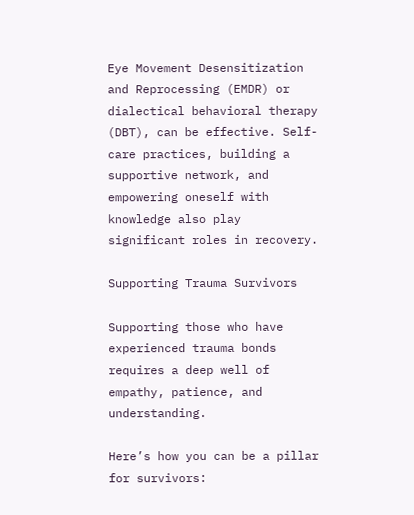Eye Movement Desensitization and Reprocessing (EMDR) or dialectical behavioral therapy (DBT), can be effective. Self-care practices, building a supportive network, and empowering oneself with knowledge also play significant roles in recovery.

Supporting Trauma Survivors

Supporting those who have experienced trauma bonds requires a deep well of empathy, patience, and understanding.

Here’s how you can be a pillar for survivors: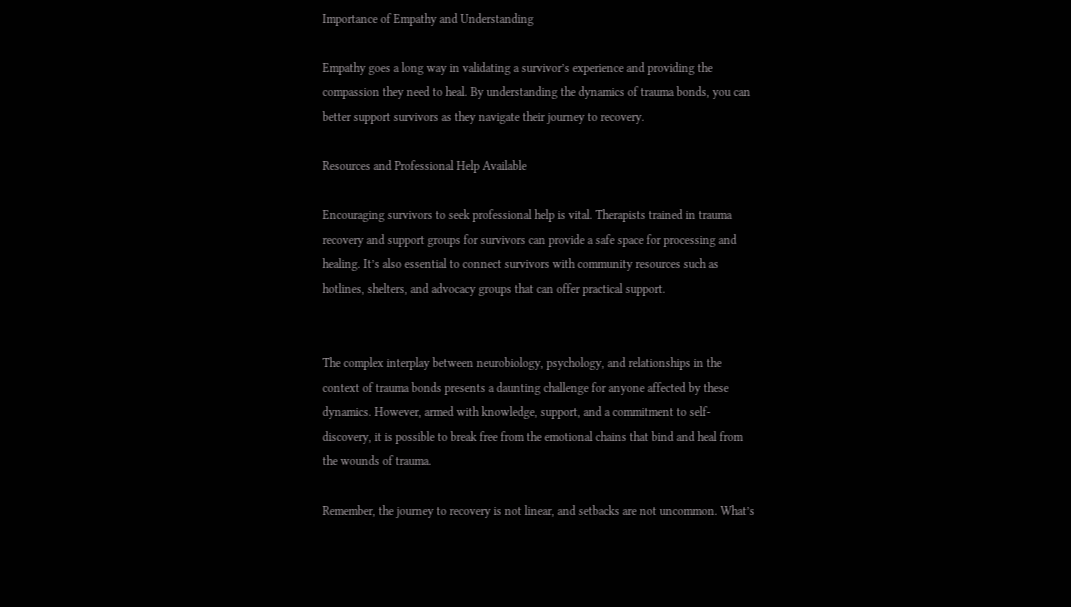Importance of Empathy and Understanding

Empathy goes a long way in validating a survivor’s experience and providing the compassion they need to heal. By understanding the dynamics of trauma bonds, you can better support survivors as they navigate their journey to recovery.

Resources and Professional Help Available

Encouraging survivors to seek professional help is vital. Therapists trained in trauma recovery and support groups for survivors can provide a safe space for processing and healing. It’s also essential to connect survivors with community resources such as hotlines, shelters, and advocacy groups that can offer practical support.


The complex interplay between neurobiology, psychology, and relationships in the context of trauma bonds presents a daunting challenge for anyone affected by these dynamics. However, armed with knowledge, support, and a commitment to self-discovery, it is possible to break free from the emotional chains that bind and heal from the wounds of trauma.

Remember, the journey to recovery is not linear, and setbacks are not uncommon. What’s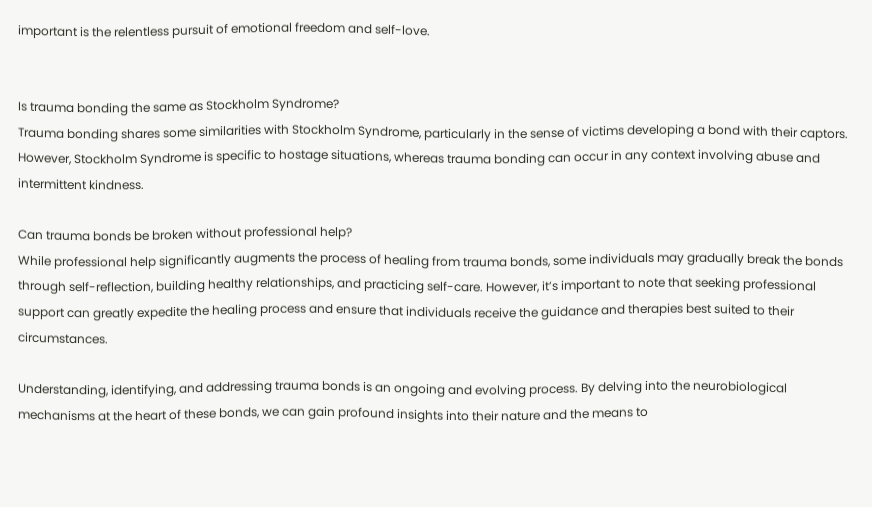important is the relentless pursuit of emotional freedom and self-love.


Is trauma bonding the same as Stockholm Syndrome?
Trauma bonding shares some similarities with Stockholm Syndrome, particularly in the sense of victims developing a bond with their captors. However, Stockholm Syndrome is specific to hostage situations, whereas trauma bonding can occur in any context involving abuse and intermittent kindness.

Can trauma bonds be broken without professional help?
While professional help significantly augments the process of healing from trauma bonds, some individuals may gradually break the bonds through self-reflection, building healthy relationships, and practicing self-care. However, it’s important to note that seeking professional support can greatly expedite the healing process and ensure that individuals receive the guidance and therapies best suited to their circumstances.

Understanding, identifying, and addressing trauma bonds is an ongoing and evolving process. By delving into the neurobiological mechanisms at the heart of these bonds, we can gain profound insights into their nature and the means to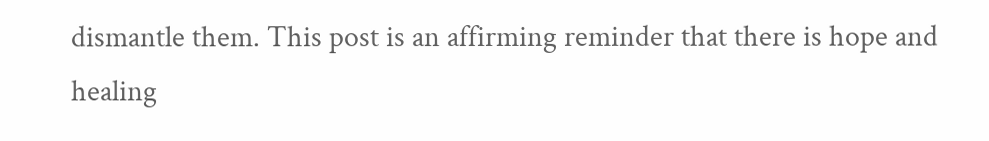dismantle them. This post is an affirming reminder that there is hope and healing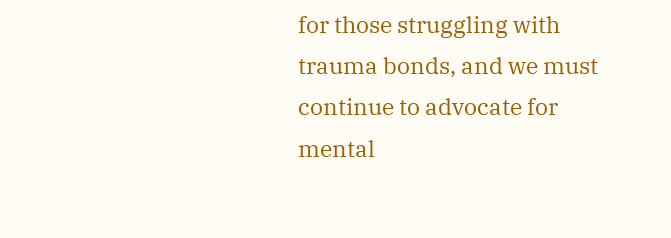for those struggling with trauma bonds, and we must continue to advocate for mental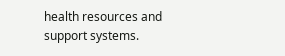health resources and support systems.